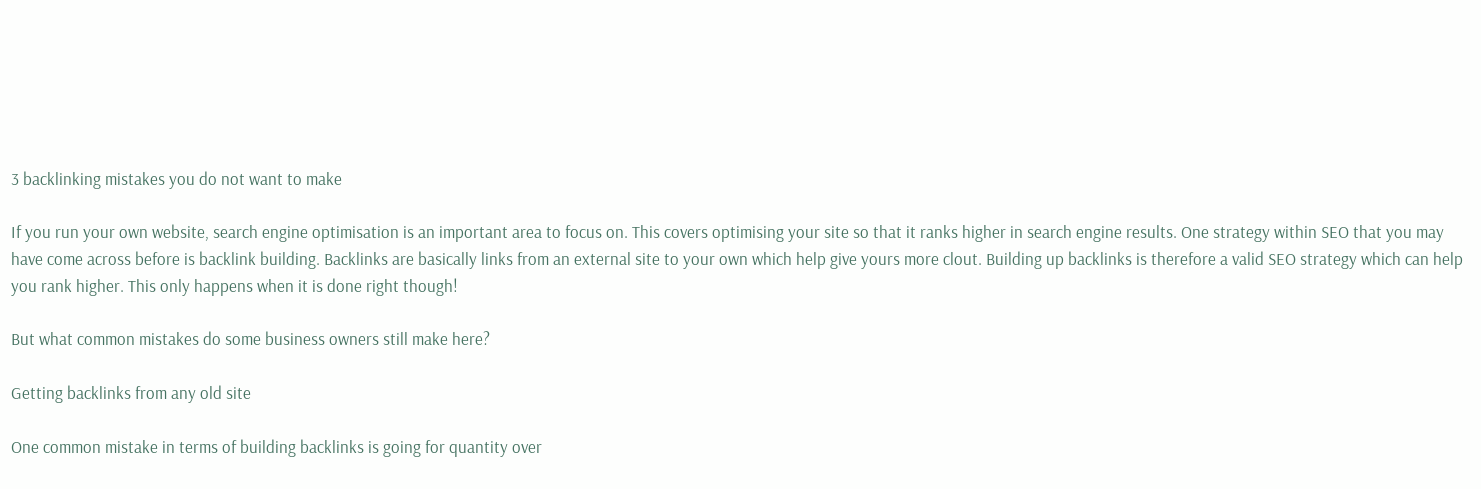3 backlinking mistakes you do not want to make

If you run your own website, search engine optimisation is an important area to focus on. This covers optimising your site so that it ranks higher in search engine results. One strategy within SEO that you may have come across before is backlink building. Backlinks are basically links from an external site to your own which help give yours more clout. Building up backlinks is therefore a valid SEO strategy which can help you rank higher. This only happens when it is done right though!

But what common mistakes do some business owners still make here?

Getting backlinks from any old site

One common mistake in terms of building backlinks is going for quantity over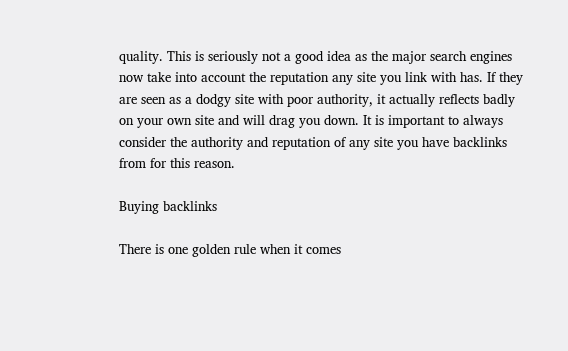quality. This is seriously not a good idea as the major search engines now take into account the reputation any site you link with has. If they are seen as a dodgy site with poor authority, it actually reflects badly on your own site and will drag you down. It is important to always consider the authority and reputation of any site you have backlinks from for this reason.

Buying backlinks

There is one golden rule when it comes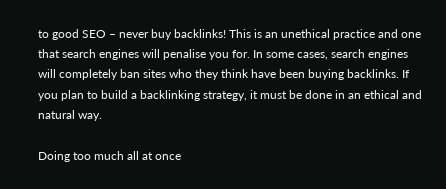to good SEO – never buy backlinks! This is an unethical practice and one that search engines will penalise you for. In some cases, search engines will completely ban sites who they think have been buying backlinks. If you plan to build a backlinking strategy, it must be done in an ethical and natural way.

Doing too much all at once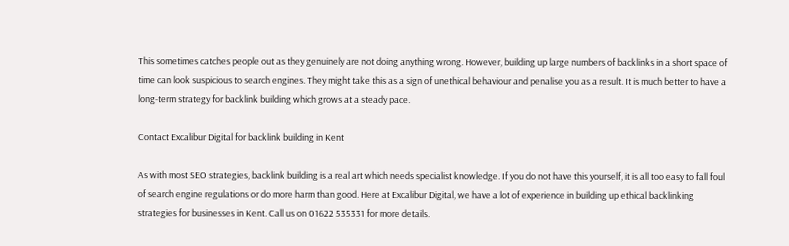This sometimes catches people out as they genuinely are not doing anything wrong. However, building up large numbers of backlinks in a short space of time can look suspicious to search engines. They might take this as a sign of unethical behaviour and penalise you as a result. It is much better to have a long-term strategy for backlink building which grows at a steady pace.

Contact Excalibur Digital for backlink building in Kent

As with most SEO strategies, backlink building is a real art which needs specialist knowledge. If you do not have this yourself, it is all too easy to fall foul of search engine regulations or do more harm than good. Here at Excalibur Digital, we have a lot of experience in building up ethical backlinking strategies for businesses in Kent. Call us on 01622 535331 for more details.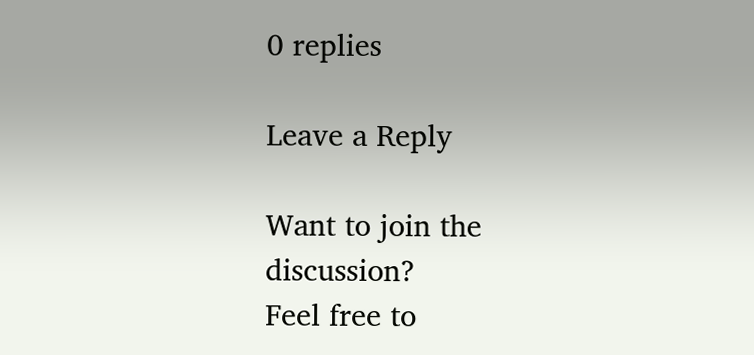0 replies

Leave a Reply

Want to join the discussion?
Feel free to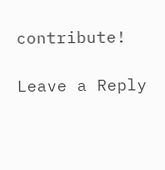contribute!

Leave a Reply